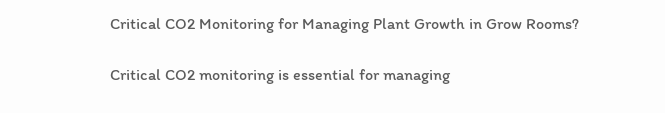Critical CO2 Monitoring for Managing Plant Growth in Grow Rooms?

Critical CO2 monitoring is essential for managing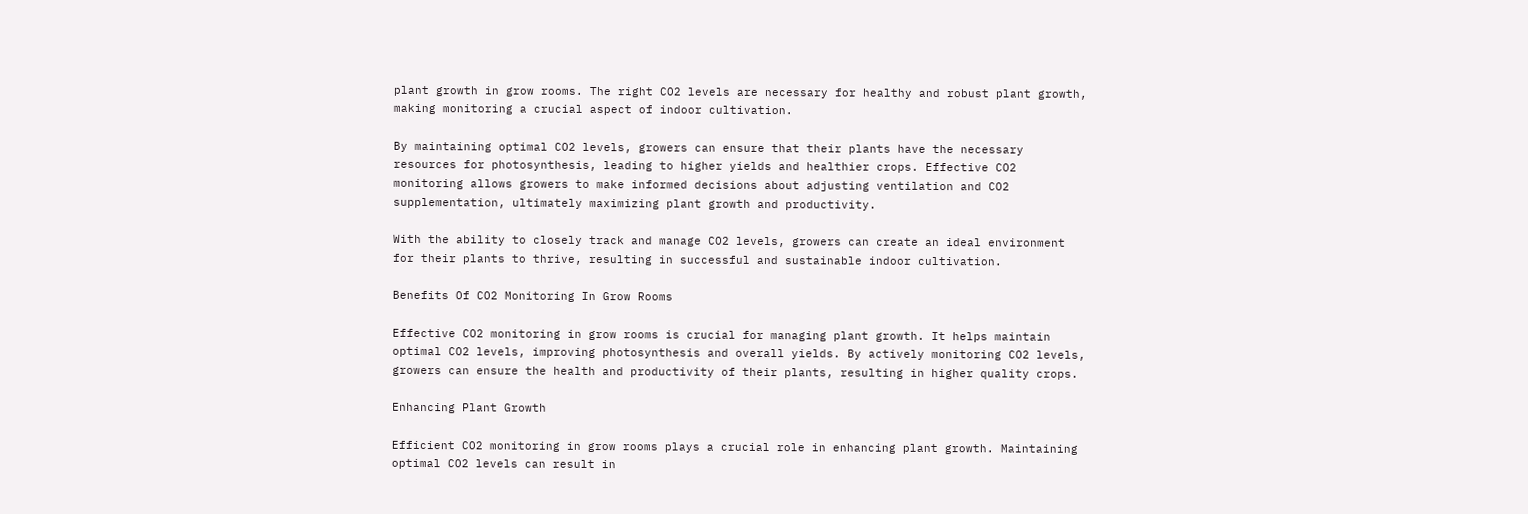plant growth in grow rooms. The right CO2 levels are necessary for healthy and robust plant growth, making monitoring a crucial aspect of indoor cultivation.

By maintaining optimal CO2 levels, growers can ensure that their plants have the necessary resources for photosynthesis, leading to higher yields and healthier crops. Effective CO2 monitoring allows growers to make informed decisions about adjusting ventilation and CO2 supplementation, ultimately maximizing plant growth and productivity.

With the ability to closely track and manage CO2 levels, growers can create an ideal environment for their plants to thrive, resulting in successful and sustainable indoor cultivation.

Benefits Of CO2 Monitoring In Grow Rooms

Effective CO2 monitoring in grow rooms is crucial for managing plant growth. It helps maintain optimal CO2 levels, improving photosynthesis and overall yields. By actively monitoring CO2 levels, growers can ensure the health and productivity of their plants, resulting in higher quality crops.

Enhancing Plant Growth

Efficient CO2 monitoring in grow rooms plays a crucial role in enhancing plant growth. Maintaining optimal CO2 levels can result in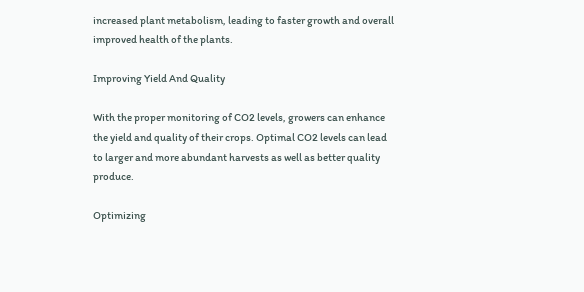increased plant metabolism, leading to faster growth and overall improved health of the plants.

Improving Yield And Quality

With the proper monitoring of CO2 levels, growers can enhance the yield and quality of their crops. Optimal CO2 levels can lead to larger and more abundant harvests as well as better quality produce.

Optimizing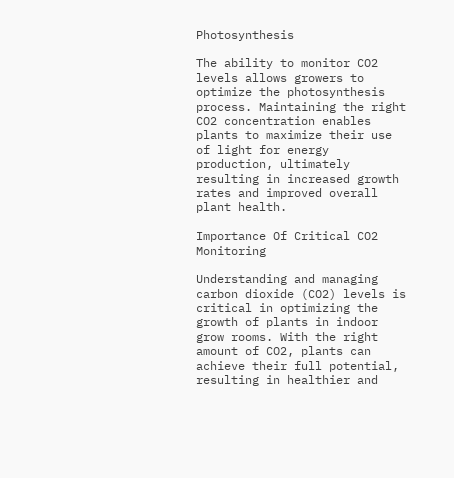Photosynthesis

The ability to monitor CO2 levels allows growers to optimize the photosynthesis process. Maintaining the right CO2 concentration enables plants to maximize their use of light for energy production, ultimately resulting in increased growth rates and improved overall plant health.

Importance Of Critical CO2 Monitoring

Understanding and managing carbon dioxide (CO2) levels is critical in optimizing the growth of plants in indoor grow rooms. With the right amount of CO2, plants can achieve their full potential, resulting in healthier and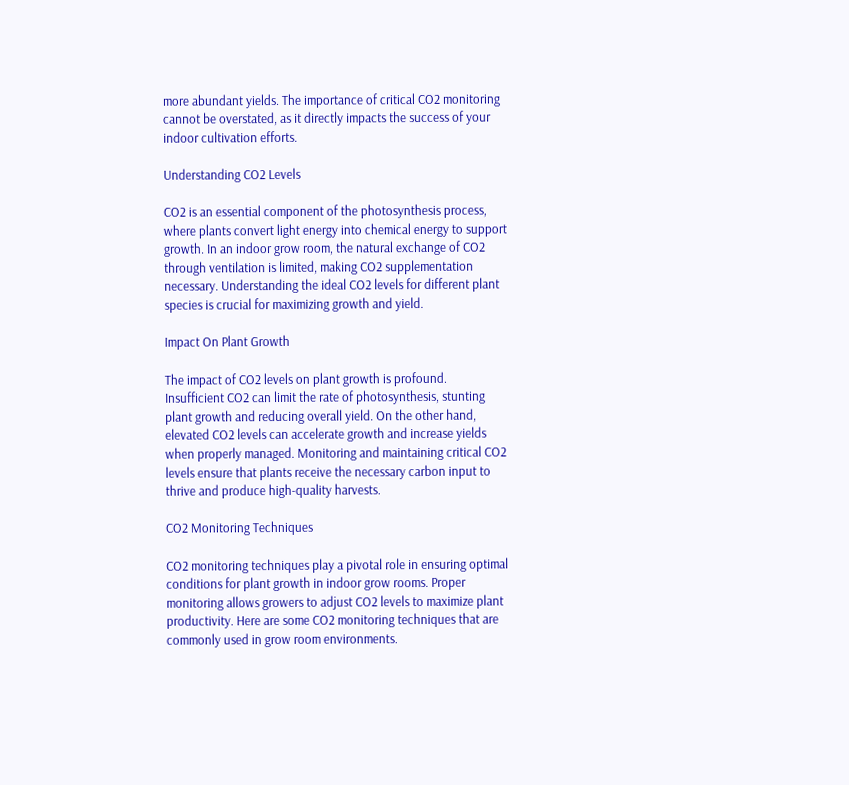more abundant yields. The importance of critical CO2 monitoring cannot be overstated, as it directly impacts the success of your indoor cultivation efforts.

Understanding CO2 Levels

CO2 is an essential component of the photosynthesis process, where plants convert light energy into chemical energy to support growth. In an indoor grow room, the natural exchange of CO2 through ventilation is limited, making CO2 supplementation necessary. Understanding the ideal CO2 levels for different plant species is crucial for maximizing growth and yield.

Impact On Plant Growth

The impact of CO2 levels on plant growth is profound. Insufficient CO2 can limit the rate of photosynthesis, stunting plant growth and reducing overall yield. On the other hand, elevated CO2 levels can accelerate growth and increase yields when properly managed. Monitoring and maintaining critical CO2 levels ensure that plants receive the necessary carbon input to thrive and produce high-quality harvests.

CO2 Monitoring Techniques

CO2 monitoring techniques play a pivotal role in ensuring optimal conditions for plant growth in indoor grow rooms. Proper monitoring allows growers to adjust CO2 levels to maximize plant productivity. Here are some CO2 monitoring techniques that are commonly used in grow room environments.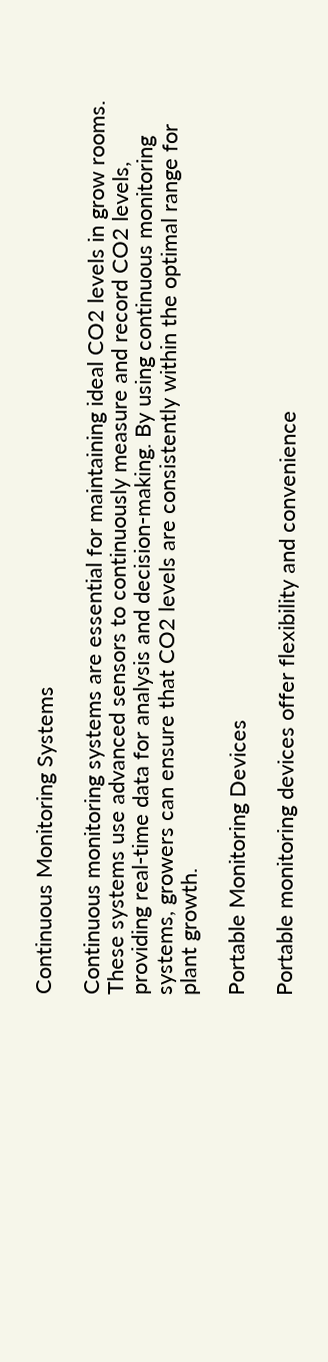Continuous Monitoring Systems

Continuous monitoring systems are essential for maintaining ideal CO2 levels in grow rooms. These systems use advanced sensors to continuously measure and record CO2 levels, providing real-time data for analysis and decision-making. By using continuous monitoring systems, growers can ensure that CO2 levels are consistently within the optimal range for plant growth.

Portable Monitoring Devices

Portable monitoring devices offer flexibility and convenience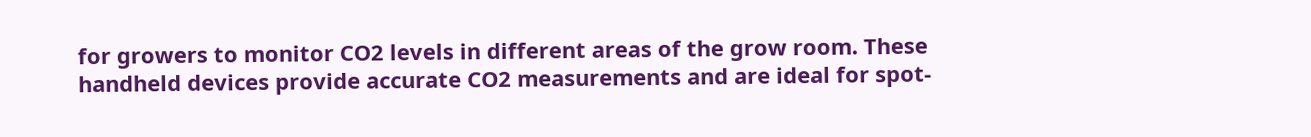for growers to monitor CO2 levels in different areas of the grow room. These handheld devices provide accurate CO2 measurements and are ideal for spot-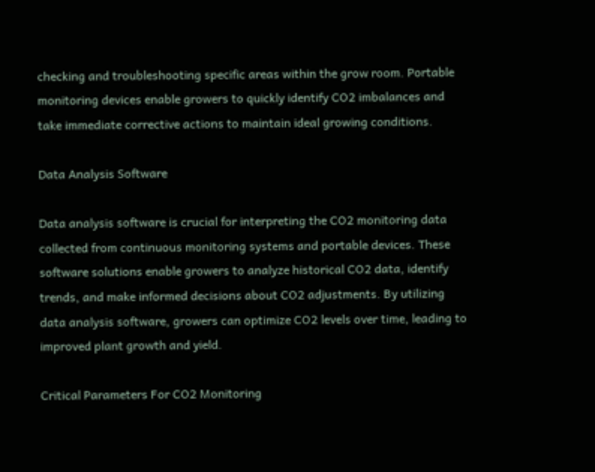checking and troubleshooting specific areas within the grow room. Portable monitoring devices enable growers to quickly identify CO2 imbalances and take immediate corrective actions to maintain ideal growing conditions.

Data Analysis Software

Data analysis software is crucial for interpreting the CO2 monitoring data collected from continuous monitoring systems and portable devices. These software solutions enable growers to analyze historical CO2 data, identify trends, and make informed decisions about CO2 adjustments. By utilizing data analysis software, growers can optimize CO2 levels over time, leading to improved plant growth and yield.

Critical Parameters For CO2 Monitoring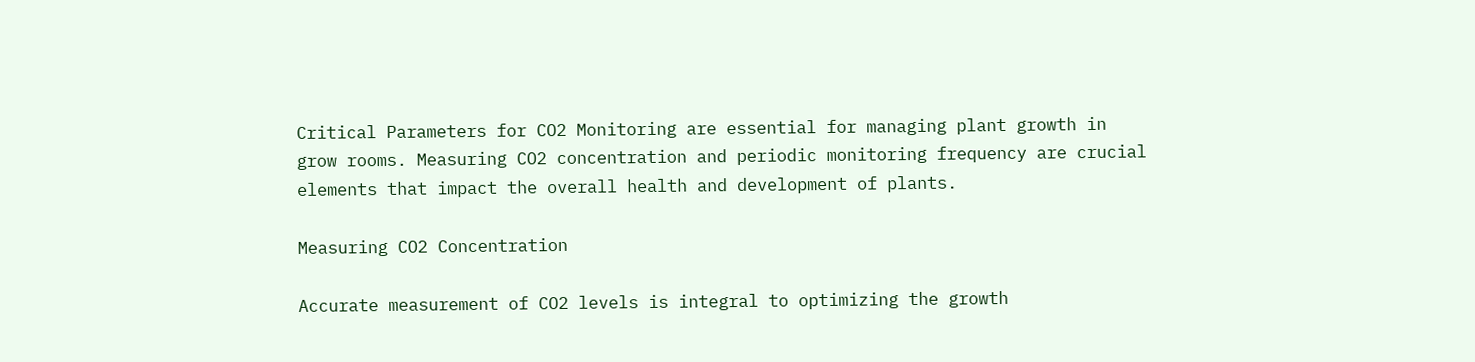Critical Parameters for CO2 Monitoring are essential for managing plant growth in grow rooms. Measuring CO2 concentration and periodic monitoring frequency are crucial elements that impact the overall health and development of plants.

Measuring CO2 Concentration

Accurate measurement of CO2 levels is integral to optimizing the growth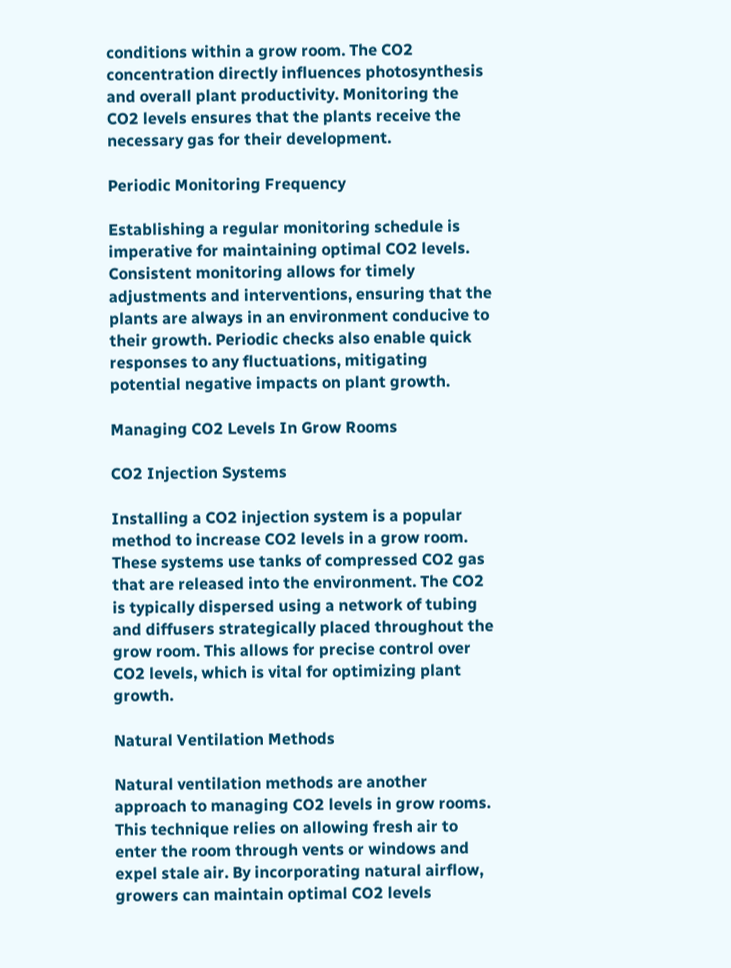conditions within a grow room. The CO2 concentration directly influences photosynthesis and overall plant productivity. Monitoring the CO2 levels ensures that the plants receive the necessary gas for their development.

Periodic Monitoring Frequency

Establishing a regular monitoring schedule is imperative for maintaining optimal CO2 levels. Consistent monitoring allows for timely adjustments and interventions, ensuring that the plants are always in an environment conducive to their growth. Periodic checks also enable quick responses to any fluctuations, mitigating potential negative impacts on plant growth.

Managing CO2 Levels In Grow Rooms

CO2 Injection Systems

Installing a CO2 injection system is a popular method to increase CO2 levels in a grow room. These systems use tanks of compressed CO2 gas that are released into the environment. The CO2 is typically dispersed using a network of tubing and diffusers strategically placed throughout the grow room. This allows for precise control over CO2 levels, which is vital for optimizing plant growth.

Natural Ventilation Methods

Natural ventilation methods are another approach to managing CO2 levels in grow rooms. This technique relies on allowing fresh air to enter the room through vents or windows and expel stale air. By incorporating natural airflow, growers can maintain optimal CO2 levels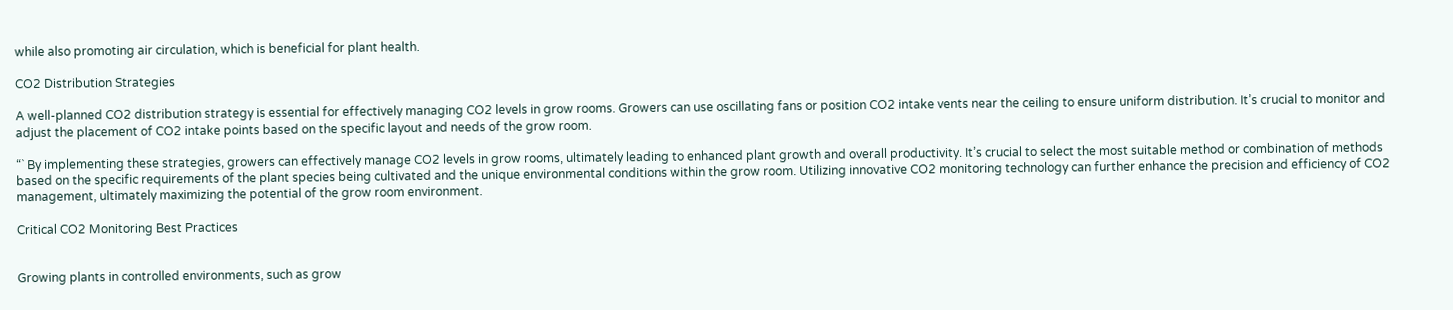while also promoting air circulation, which is beneficial for plant health.

CO2 Distribution Strategies

A well-planned CO2 distribution strategy is essential for effectively managing CO2 levels in grow rooms. Growers can use oscillating fans or position CO2 intake vents near the ceiling to ensure uniform distribution. It’s crucial to monitor and adjust the placement of CO2 intake points based on the specific layout and needs of the grow room.

“` By implementing these strategies, growers can effectively manage CO2 levels in grow rooms, ultimately leading to enhanced plant growth and overall productivity. It’s crucial to select the most suitable method or combination of methods based on the specific requirements of the plant species being cultivated and the unique environmental conditions within the grow room. Utilizing innovative CO2 monitoring technology can further enhance the precision and efficiency of CO2 management, ultimately maximizing the potential of the grow room environment.

Critical CO2 Monitoring Best Practices


Growing plants in controlled environments, such as grow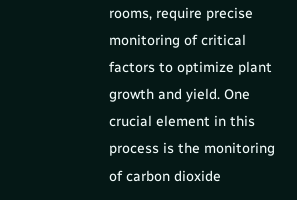rooms, require precise monitoring of critical factors to optimize plant growth and yield. One crucial element in this process is the monitoring of carbon dioxide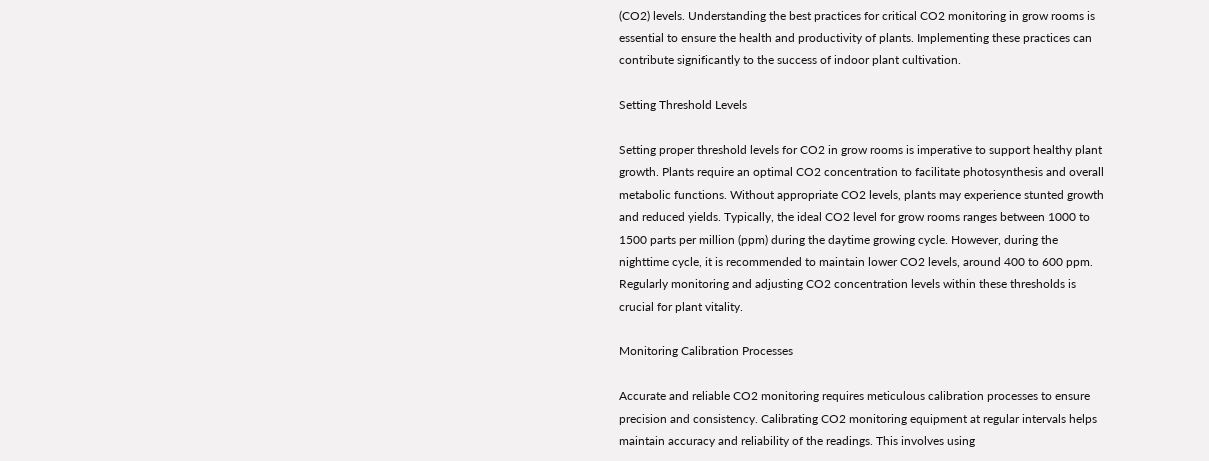(CO2) levels. Understanding the best practices for critical CO2 monitoring in grow rooms is essential to ensure the health and productivity of plants. Implementing these practices can contribute significantly to the success of indoor plant cultivation.

Setting Threshold Levels

Setting proper threshold levels for CO2 in grow rooms is imperative to support healthy plant growth. Plants require an optimal CO2 concentration to facilitate photosynthesis and overall metabolic functions. Without appropriate CO2 levels, plants may experience stunted growth and reduced yields. Typically, the ideal CO2 level for grow rooms ranges between 1000 to 1500 parts per million (ppm) during the daytime growing cycle. However, during the nighttime cycle, it is recommended to maintain lower CO2 levels, around 400 to 600 ppm. Regularly monitoring and adjusting CO2 concentration levels within these thresholds is crucial for plant vitality.

Monitoring Calibration Processes

Accurate and reliable CO2 monitoring requires meticulous calibration processes to ensure precision and consistency. Calibrating CO2 monitoring equipment at regular intervals helps maintain accuracy and reliability of the readings. This involves using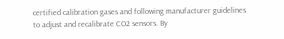certified calibration gases and following manufacturer guidelines to adjust and recalibrate CO2 sensors. By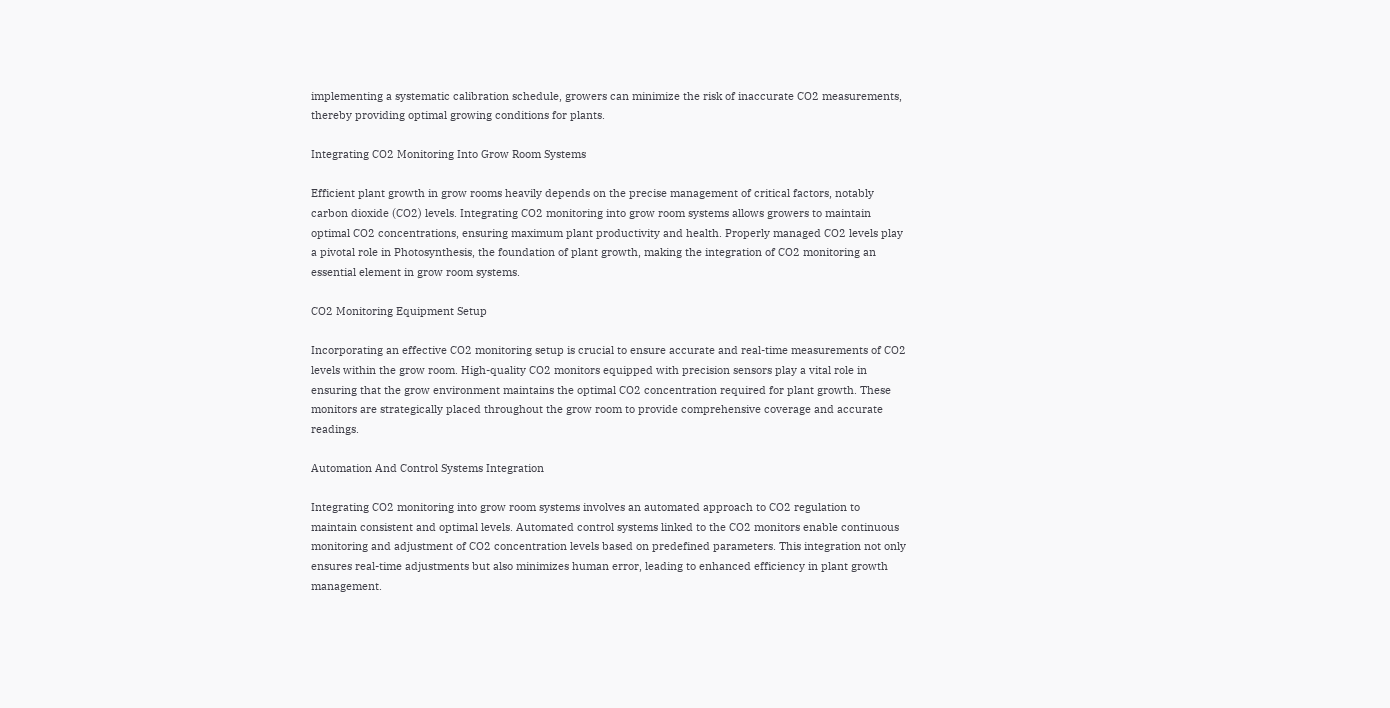implementing a systematic calibration schedule, growers can minimize the risk of inaccurate CO2 measurements, thereby providing optimal growing conditions for plants.

Integrating CO2 Monitoring Into Grow Room Systems

Efficient plant growth in grow rooms heavily depends on the precise management of critical factors, notably carbon dioxide (CO2) levels. Integrating CO2 monitoring into grow room systems allows growers to maintain optimal CO2 concentrations, ensuring maximum plant productivity and health. Properly managed CO2 levels play a pivotal role in Photosynthesis, the foundation of plant growth, making the integration of CO2 monitoring an essential element in grow room systems.

CO2 Monitoring Equipment Setup

Incorporating an effective CO2 monitoring setup is crucial to ensure accurate and real-time measurements of CO2 levels within the grow room. High-quality CO2 monitors equipped with precision sensors play a vital role in ensuring that the grow environment maintains the optimal CO2 concentration required for plant growth. These monitors are strategically placed throughout the grow room to provide comprehensive coverage and accurate readings.

Automation And Control Systems Integration

Integrating CO2 monitoring into grow room systems involves an automated approach to CO2 regulation to maintain consistent and optimal levels. Automated control systems linked to the CO2 monitors enable continuous monitoring and adjustment of CO2 concentration levels based on predefined parameters. This integration not only ensures real-time adjustments but also minimizes human error, leading to enhanced efficiency in plant growth management.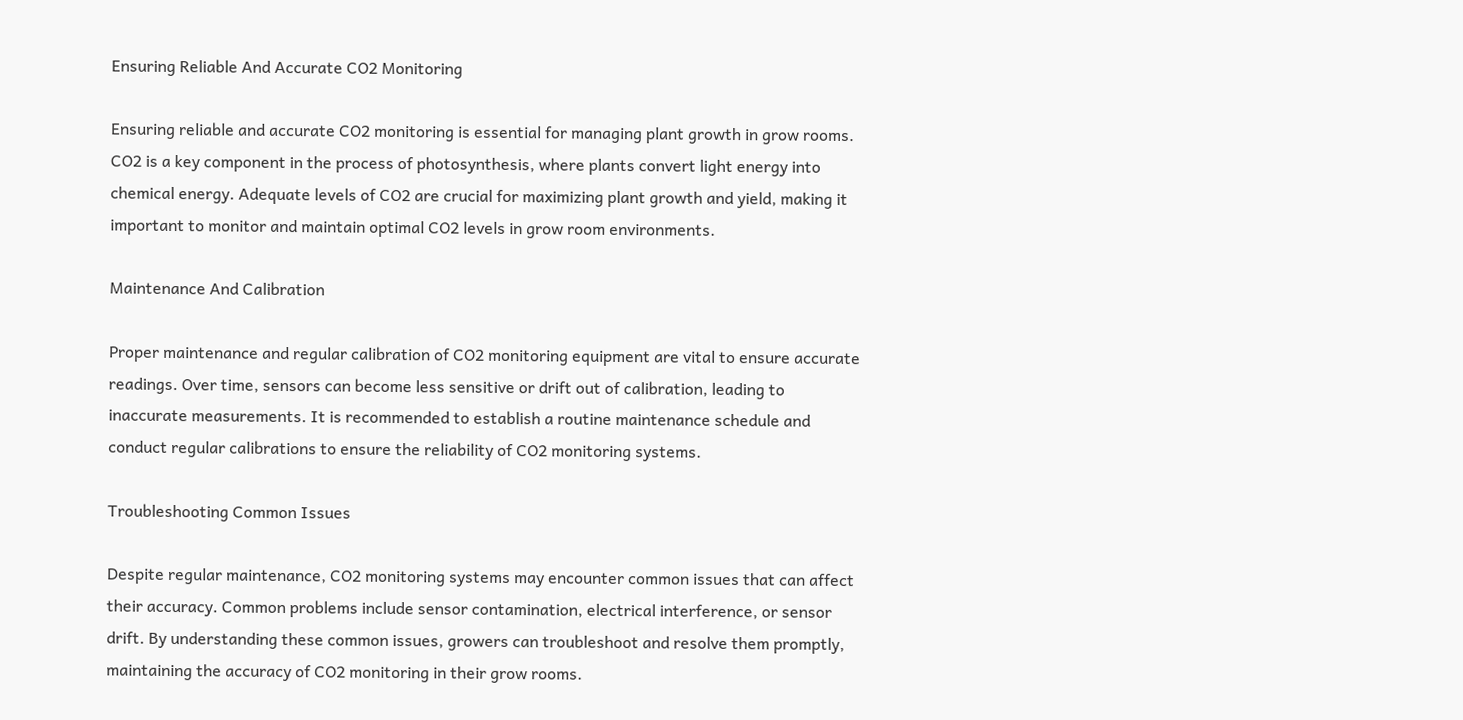Ensuring Reliable And Accurate CO2 Monitoring

Ensuring reliable and accurate CO2 monitoring is essential for managing plant growth in grow rooms. CO2 is a key component in the process of photosynthesis, where plants convert light energy into chemical energy. Adequate levels of CO2 are crucial for maximizing plant growth and yield, making it important to monitor and maintain optimal CO2 levels in grow room environments.

Maintenance And Calibration

Proper maintenance and regular calibration of CO2 monitoring equipment are vital to ensure accurate readings. Over time, sensors can become less sensitive or drift out of calibration, leading to inaccurate measurements. It is recommended to establish a routine maintenance schedule and conduct regular calibrations to ensure the reliability of CO2 monitoring systems.

Troubleshooting Common Issues

Despite regular maintenance, CO2 monitoring systems may encounter common issues that can affect their accuracy. Common problems include sensor contamination, electrical interference, or sensor drift. By understanding these common issues, growers can troubleshoot and resolve them promptly, maintaining the accuracy of CO2 monitoring in their grow rooms.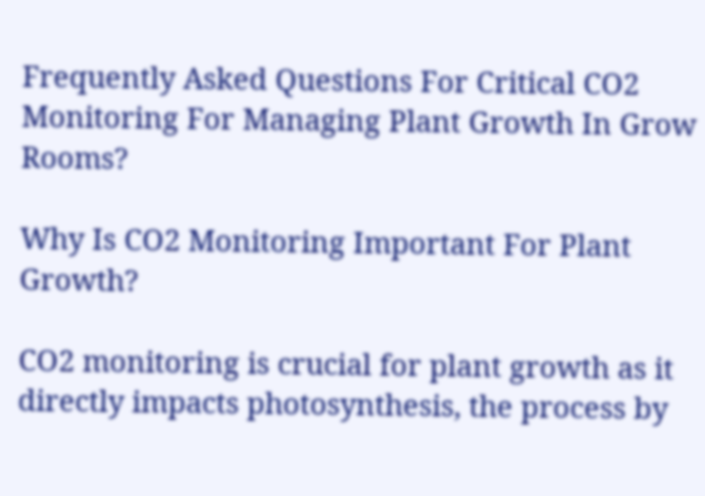Frequently Asked Questions For Critical CO2 Monitoring For Managing Plant Growth In Grow Rooms?

Why Is CO2 Monitoring Important For Plant Growth?

CO2 monitoring is crucial for plant growth as it directly impacts photosynthesis, the process by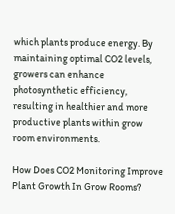which plants produce energy. By maintaining optimal CO2 levels, growers can enhance photosynthetic efficiency, resulting in healthier and more productive plants within grow room environments.

How Does CO2 Monitoring Improve Plant Growth In Grow Rooms?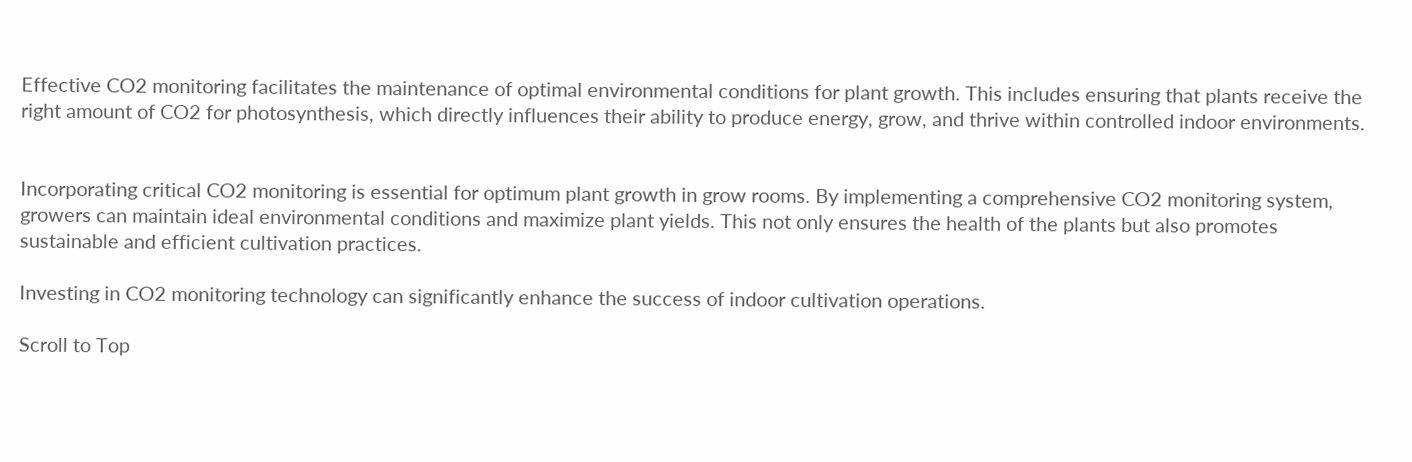Effective CO2 monitoring facilitates the maintenance of optimal environmental conditions for plant growth. This includes ensuring that plants receive the right amount of CO2 for photosynthesis, which directly influences their ability to produce energy, grow, and thrive within controlled indoor environments.


Incorporating critical CO2 monitoring is essential for optimum plant growth in grow rooms. By implementing a comprehensive CO2 monitoring system, growers can maintain ideal environmental conditions and maximize plant yields. This not only ensures the health of the plants but also promotes sustainable and efficient cultivation practices.

Investing in CO2 monitoring technology can significantly enhance the success of indoor cultivation operations.

Scroll to Top